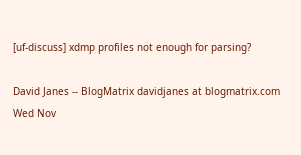[uf-discuss] xdmp profiles not enough for parsing?

David Janes -- BlogMatrix davidjanes at blogmatrix.com
Wed Nov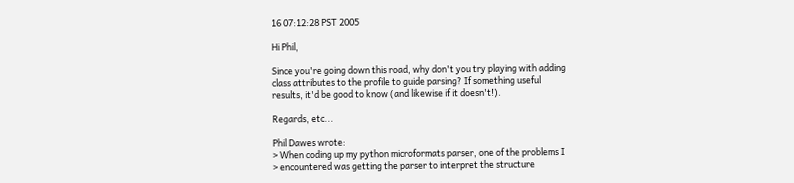16 07:12:28 PST 2005

Hi Phil,

Since you're going down this road, why don't you try playing with adding
class attributes to the profile to guide parsing? If something useful
results, it'd be good to know (and likewise if it doesn't!).

Regards, etc...

Phil Dawes wrote:
> When coding up my python microformats parser, one of the problems I
> encountered was getting the parser to interpret the structure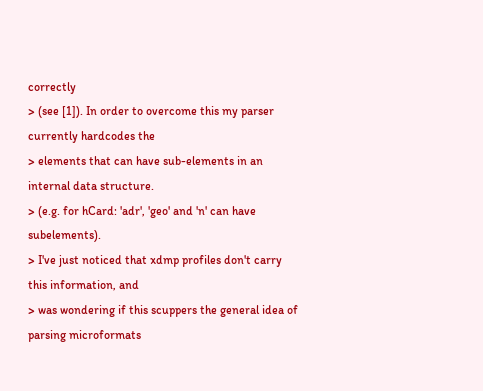correctly
> (see [1]). In order to overcome this my parser currently hardcodes the
> elements that can have sub-elements in an internal data structure.
> (e.g. for hCard: 'adr', 'geo' and 'n' can have subelements).
> I've just noticed that xdmp profiles don't carry this information, and
> was wondering if this scuppers the general idea of parsing microformats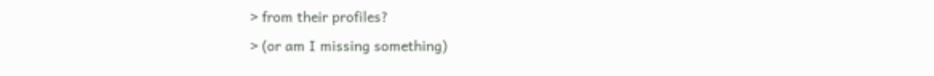> from their profiles?
> (or am I missing something)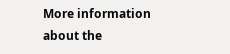More information about the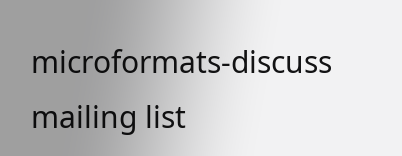microformats-discuss mailing list